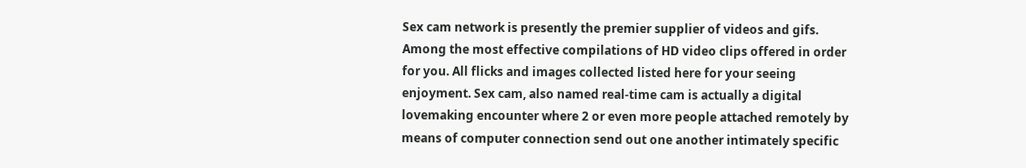Sex cam network is presently the premier supplier of videos and gifs. Among the most effective compilations of HD video clips offered in order for you. All flicks and images collected listed here for your seeing enjoyment. Sex cam, also named real-time cam is actually a digital lovemaking encounter where 2 or even more people attached remotely by means of computer connection send out one another intimately specific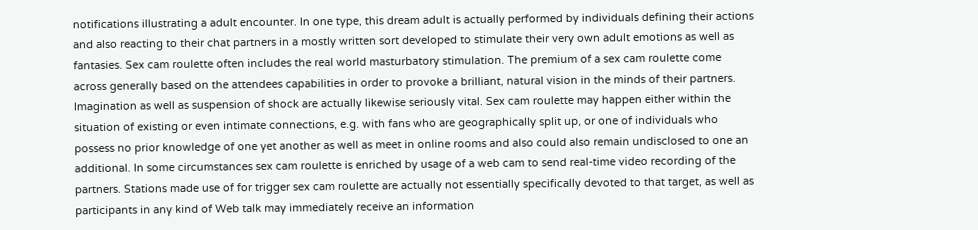notifications illustrating a adult encounter. In one type, this dream adult is actually performed by individuals defining their actions and also reacting to their chat partners in a mostly written sort developed to stimulate their very own adult emotions as well as fantasies. Sex cam roulette often includes the real world masturbatory stimulation. The premium of a sex cam roulette come across generally based on the attendees capabilities in order to provoke a brilliant, natural vision in the minds of their partners. Imagination as well as suspension of shock are actually likewise seriously vital. Sex cam roulette may happen either within the situation of existing or even intimate connections, e.g. with fans who are geographically split up, or one of individuals who possess no prior knowledge of one yet another as well as meet in online rooms and also could also remain undisclosed to one an additional. In some circumstances sex cam roulette is enriched by usage of a web cam to send real-time video recording of the partners. Stations made use of for trigger sex cam roulette are actually not essentially specifically devoted to that target, as well as participants in any kind of Web talk may immediately receive an information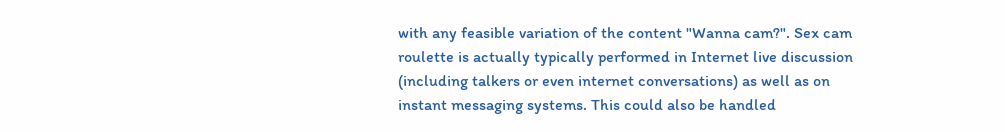with any feasible variation of the content "Wanna cam?". Sex cam roulette is actually typically performed in Internet live discussion (including talkers or even internet conversations) as well as on instant messaging systems. This could also be handled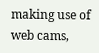making use of web cams,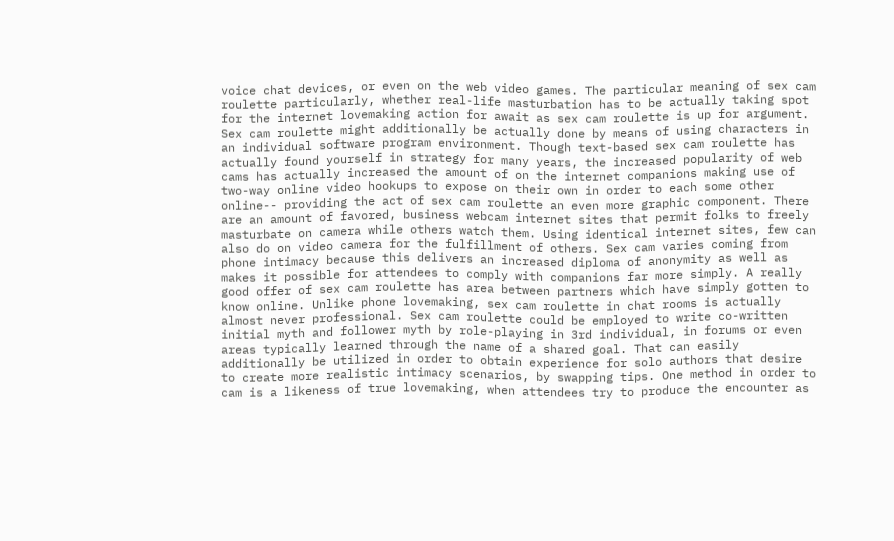voice chat devices, or even on the web video games. The particular meaning of sex cam roulette particularly, whether real-life masturbation has to be actually taking spot for the internet lovemaking action for await as sex cam roulette is up for argument. Sex cam roulette might additionally be actually done by means of using characters in an individual software program environment. Though text-based sex cam roulette has actually found yourself in strategy for many years, the increased popularity of web cams has actually increased the amount of on the internet companions making use of two-way online video hookups to expose on their own in order to each some other online-- providing the act of sex cam roulette an even more graphic component. There are an amount of favored, business webcam internet sites that permit folks to freely masturbate on camera while others watch them. Using identical internet sites, few can also do on video camera for the fulfillment of others. Sex cam varies coming from phone intimacy because this delivers an increased diploma of anonymity as well as makes it possible for attendees to comply with companions far more simply. A really good offer of sex cam roulette has area between partners which have simply gotten to know online. Unlike phone lovemaking, sex cam roulette in chat rooms is actually almost never professional. Sex cam roulette could be employed to write co-written initial myth and follower myth by role-playing in 3rd individual, in forums or even areas typically learned through the name of a shared goal. That can easily additionally be utilized in order to obtain experience for solo authors that desire to create more realistic intimacy scenarios, by swapping tips. One method in order to cam is a likeness of true lovemaking, when attendees try to produce the encounter as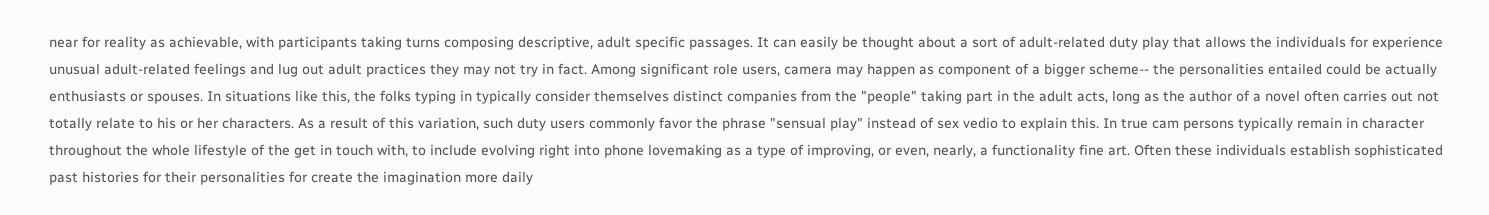near for reality as achievable, with participants taking turns composing descriptive, adult specific passages. It can easily be thought about a sort of adult-related duty play that allows the individuals for experience unusual adult-related feelings and lug out adult practices they may not try in fact. Among significant role users, camera may happen as component of a bigger scheme-- the personalities entailed could be actually enthusiasts or spouses. In situations like this, the folks typing in typically consider themselves distinct companies from the "people" taking part in the adult acts, long as the author of a novel often carries out not totally relate to his or her characters. As a result of this variation, such duty users commonly favor the phrase "sensual play" instead of sex vedio to explain this. In true cam persons typically remain in character throughout the whole lifestyle of the get in touch with, to include evolving right into phone lovemaking as a type of improving, or even, nearly, a functionality fine art. Often these individuals establish sophisticated past histories for their personalities for create the imagination more daily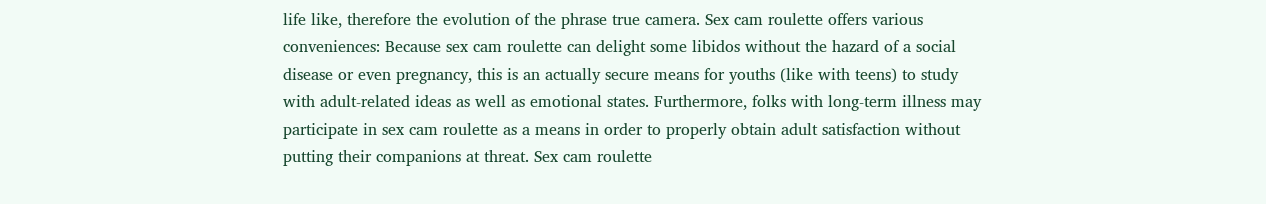life like, therefore the evolution of the phrase true camera. Sex cam roulette offers various conveniences: Because sex cam roulette can delight some libidos without the hazard of a social disease or even pregnancy, this is an actually secure means for youths (like with teens) to study with adult-related ideas as well as emotional states. Furthermore, folks with long-term illness may participate in sex cam roulette as a means in order to properly obtain adult satisfaction without putting their companions at threat. Sex cam roulette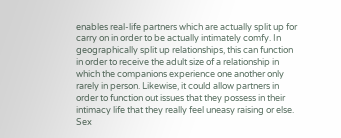enables real-life partners which are actually split up for carry on in order to be actually intimately comfy. In geographically split up relationships, this can function in order to receive the adult size of a relationship in which the companions experience one another only rarely in person. Likewise, it could allow partners in order to function out issues that they possess in their intimacy life that they really feel uneasy raising or else. Sex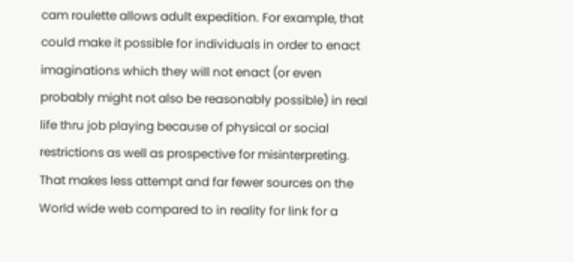cam roulette allows adult expedition. For example, that could make it possible for individuals in order to enact imaginations which they will not enact (or even probably might not also be reasonably possible) in real life thru job playing because of physical or social restrictions as well as prospective for misinterpreting. That makes less attempt and far fewer sources on the World wide web compared to in reality for link for a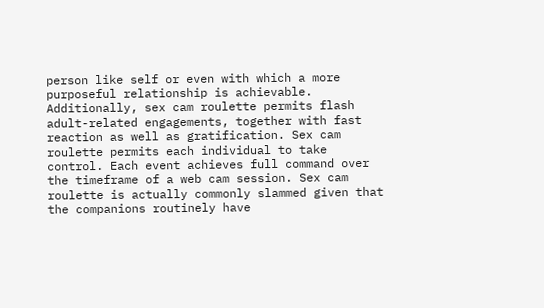person like self or even with which a more purposeful relationship is achievable. Additionally, sex cam roulette permits flash adult-related engagements, together with fast reaction as well as gratification. Sex cam roulette permits each individual to take control. Each event achieves full command over the timeframe of a web cam session. Sex cam roulette is actually commonly slammed given that the companions routinely have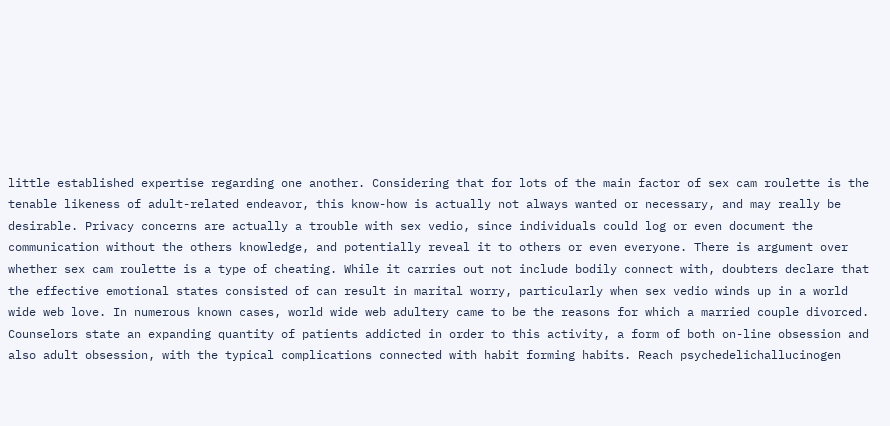little established expertise regarding one another. Considering that for lots of the main factor of sex cam roulette is the tenable likeness of adult-related endeavor, this know-how is actually not always wanted or necessary, and may really be desirable. Privacy concerns are actually a trouble with sex vedio, since individuals could log or even document the communication without the others knowledge, and potentially reveal it to others or even everyone. There is argument over whether sex cam roulette is a type of cheating. While it carries out not include bodily connect with, doubters declare that the effective emotional states consisted of can result in marital worry, particularly when sex vedio winds up in a world wide web love. In numerous known cases, world wide web adultery came to be the reasons for which a married couple divorced. Counselors state an expanding quantity of patients addicted in order to this activity, a form of both on-line obsession and also adult obsession, with the typical complications connected with habit forming habits. Reach psychedelichallucinogen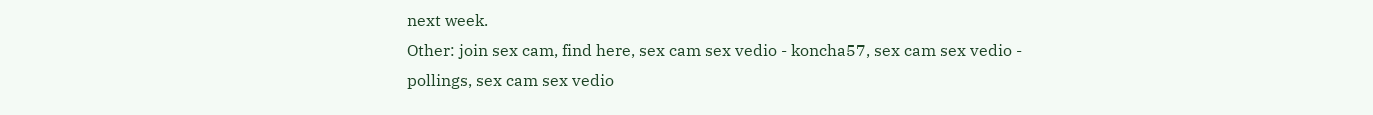next week.
Other: join sex cam, find here, sex cam sex vedio - koncha57, sex cam sex vedio - pollings, sex cam sex vedio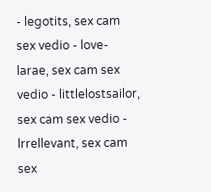- legotits, sex cam sex vedio - love-larae, sex cam sex vedio - littlelostsailor, sex cam sex vedio - lrrellevant, sex cam sex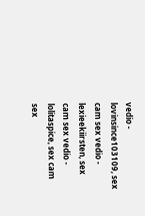vedio - lovinsince103109, sex cam sex vedio - lexieekiirsten, sex cam sex vedio - lolitaspice, sex cam sex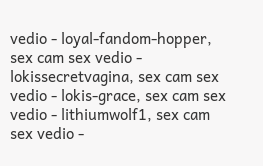vedio - loyal-fandom-hopper, sex cam sex vedio - lokissecretvagina, sex cam sex vedio - lokis-grace, sex cam sex vedio - lithiumwolf1, sex cam sex vedio -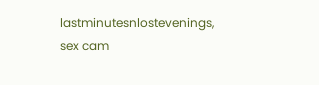lastminutesnlostevenings, sex cam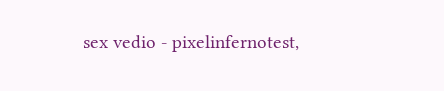sex vedio - pixelinfernotest,